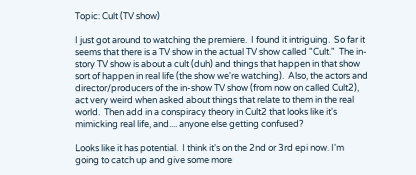Topic: Cult (TV show)

I just got around to watching the premiere.  I found it intriguing.  So far it seems that there is a TV show in the actual TV show called "Cult."  The in-story TV show is about a cult (duh) and things that happen in that show sort of happen in real life (the show we're watching).  Also, the actors and director/producers of the in-show TV show (from now on called Cult2), act very weird when asked about things that relate to them in the real world.  Then add in a conspiracy theory in Cult2 that looks like it's mimicking real life, and.... anyone else getting confused?

Looks like it has potential.  I think it's on the 2nd or 3rd epi now. I'm going to catch up and give some more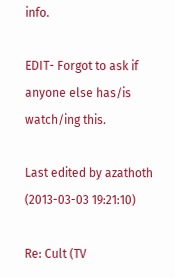info.

EDIT- Forgot to ask if anyone else has/is watch/ing this.

Last edited by azathoth (2013-03-03 19:21:10)

Re: Cult (TV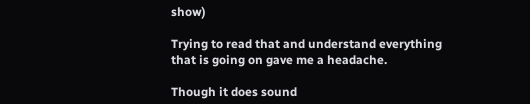show)

Trying to read that and understand everything that is going on gave me a headache.

Though it does sound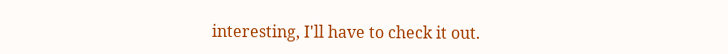interesting, I'll have to check it out.